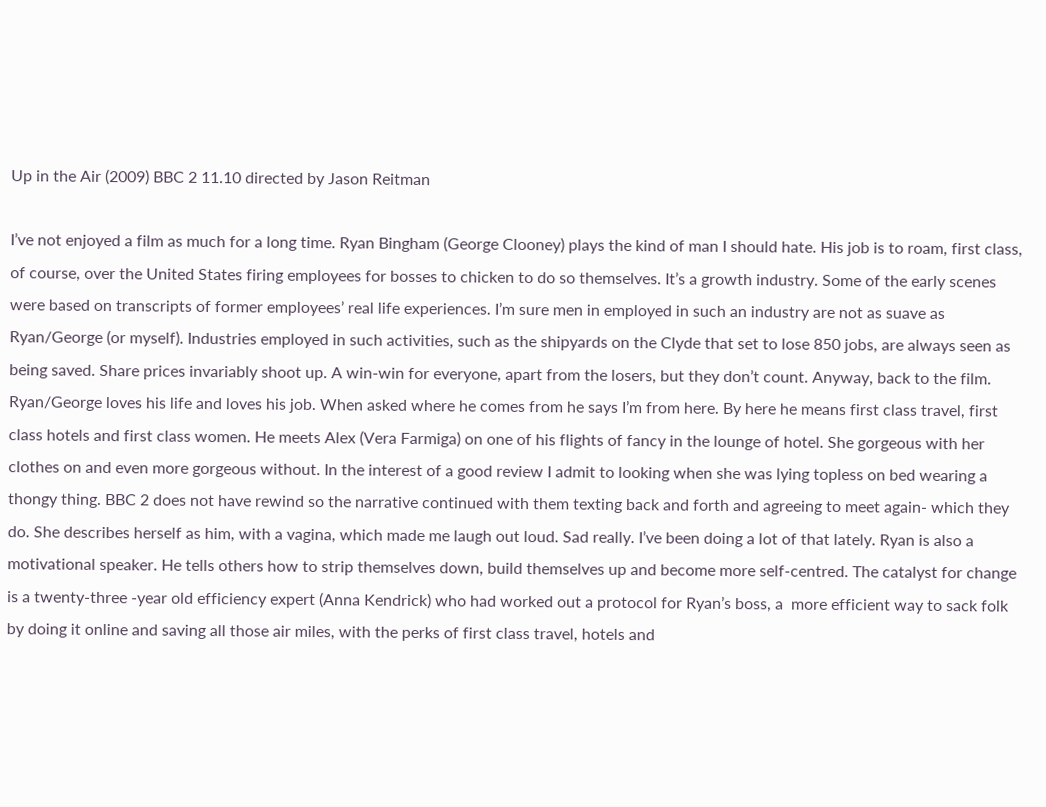Up in the Air (2009) BBC 2 11.10 directed by Jason Reitman

I’ve not enjoyed a film as much for a long time. Ryan Bingham (George Clooney) plays the kind of man I should hate. His job is to roam, first class, of course, over the United States firing employees for bosses to chicken to do so themselves. It’s a growth industry. Some of the early scenes were based on transcripts of former employees’ real life experiences. I’m sure men in employed in such an industry are not as suave as Ryan/George (or myself). Industries employed in such activities, such as the shipyards on the Clyde that set to lose 850 jobs, are always seen as being saved. Share prices invariably shoot up. A win-win for everyone, apart from the losers, but they don’t count. Anyway, back to the film. Ryan/George loves his life and loves his job. When asked where he comes from he says I’m from here. By here he means first class travel, first class hotels and first class women. He meets Alex (Vera Farmiga) on one of his flights of fancy in the lounge of hotel. She gorgeous with her clothes on and even more gorgeous without. In the interest of a good review I admit to looking when she was lying topless on bed wearing a thongy thing. BBC 2 does not have rewind so the narrative continued with them texting back and forth and agreeing to meet again- which they do. She describes herself as him, with a vagina, which made me laugh out loud. Sad really. I’ve been doing a lot of that lately. Ryan is also a motivational speaker. He tells others how to strip themselves down, build themselves up and become more self-centred. The catalyst for change is a twenty-three -year old efficiency expert (Anna Kendrick) who had worked out a protocol for Ryan’s boss, a  more efficient way to sack folk by doing it online and saving all those air miles, with the perks of first class travel, hotels and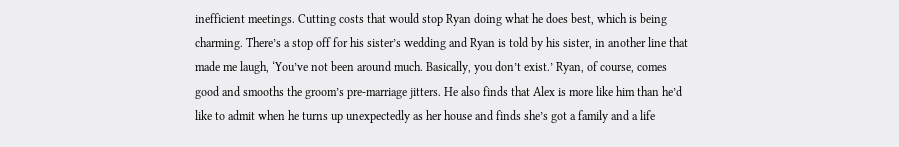inefficient meetings. Cutting costs that would stop Ryan doing what he does best, which is being charming. There’s a stop off for his sister’s wedding and Ryan is told by his sister, in another line that made me laugh, ‘You’ve not been around much. Basically, you don’t exist.’ Ryan, of course, comes good and smooths the groom’s pre-marriage jitters. He also finds that Alex is more like him than he’d like to admit when he turns up unexpectedly as her house and finds she’s got a family and a life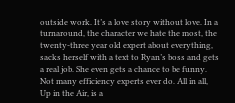outside work. It’s a love story without love. In a turnaround, the character we hate the most, the twenty-three year old expert about everything, sacks herself with a text to Ryan’s boss and gets a real job. She even gets a chance to be funny. Not many efficiency experts ever do. All in all, Up in the Air, is a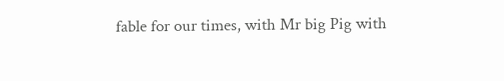fable for our times, with Mr big Pig with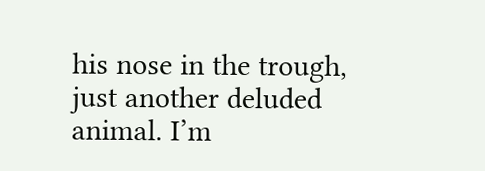his nose in the trough, just another deluded animal. I’m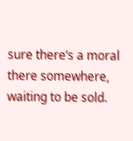sure there’s a moral there somewhere, waiting to be sold.